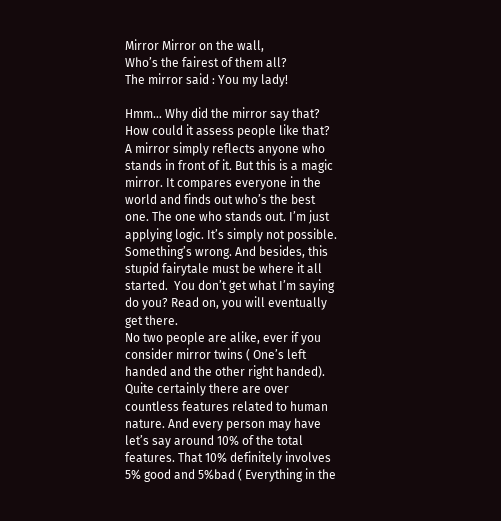Mirror Mirror on the wall,
Who’s the fairest of them all?
The mirror said : You my lady!

Hmm… Why did the mirror say that? How could it assess people like that?  A mirror simply reflects anyone who stands in front of it. But this is a magic mirror. It compares everyone in the world and finds out who’s the best one. The one who stands out. I’m just applying logic. It’s simply not possible. Something’s wrong. And besides, this stupid fairytale must be where it all started.  You don’t get what I’m saying do you? Read on, you will eventually get there.
No two people are alike, ever if you consider mirror twins ( One’s left handed and the other right handed). Quite certainly there are over countless features related to human nature. And every person may have let’s say around 10% of the total features. That 10% definitely involves 5% good and 5%bad ( Everything in the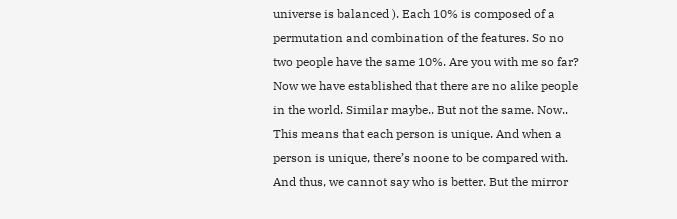universe is balanced ). Each 10% is composed of a permutation and combination of the features. So no two people have the same 10%. Are you with me so far?
Now we have established that there are no alike people in the world. Similar maybe.. But not the same. Now.. This means that each person is unique. And when a person is unique, there’s noone to be compared with. And thus, we cannot say who is better. But the mirror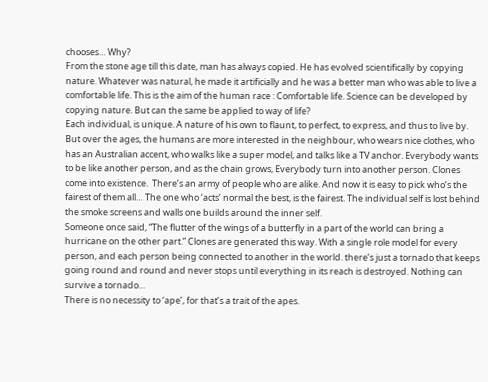chooses… Why?
From the stone age till this date, man has always copied. He has evolved scientifically by copying nature. Whatever was natural, he made it artificially and he was a better man who was able to live a comfortable life. This is the aim of the human race : Comfortable life. Science can be developed by copying nature. But can the same be applied to way of life?
Each individual, is unique. A nature of his own to flaunt, to perfect, to express, and thus to live by. But over the ages, the humans are more interested in the neighbour, who wears nice clothes, who has an Australian accent, who walks like a super model, and talks like a TV anchor. Everybody wants to be like another person, and as the chain grows, Everybody turn into another person. Clones come into existence.  There’s an army of people who are alike. And now it is easy to pick who’s the fairest of them all… The one who ‘acts’ normal the best, is the fairest. The individual self is lost behind the smoke screens and walls one builds around the inner self.
Someone once said, “The flutter of the wings of a butterfly in a part of the world can bring a hurricane on the other part.” Clones are generated this way. With a single role model for every person, and each person being connected to another in the world. there’s just a tornado that keeps going round and round and never stops until everything in its reach is destroyed. Nothing can survive a tornado…
There is no necessity to ‘ape’, for that’s a trait of the apes.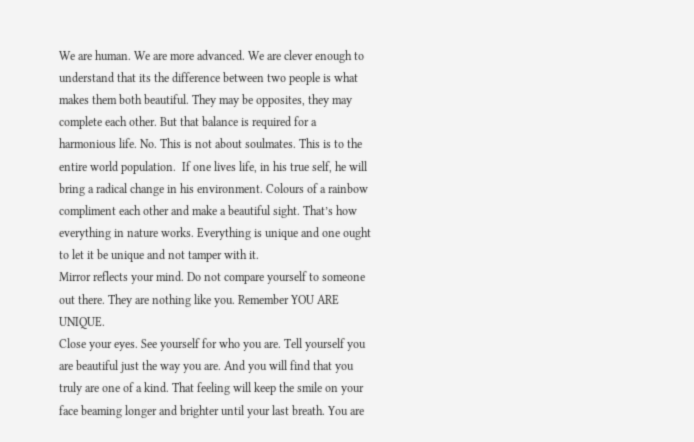We are human. We are more advanced. We are clever enough to understand that its the difference between two people is what makes them both beautiful. They may be opposites, they may complete each other. But that balance is required for a harmonious life. No. This is not about soulmates. This is to the entire world population.  If one lives life, in his true self, he will bring a radical change in his environment. Colours of a rainbow compliment each other and make a beautiful sight. That’s how everything in nature works. Everything is unique and one ought to let it be unique and not tamper with it.
Mirror reflects your mind. Do not compare yourself to someone out there. They are nothing like you. Remember YOU ARE UNIQUE.
Close your eyes. See yourself for who you are. Tell yourself you are beautiful just the way you are. And you will find that you truly are one of a kind. That feeling will keep the smile on your face beaming longer and brighter until your last breath. You are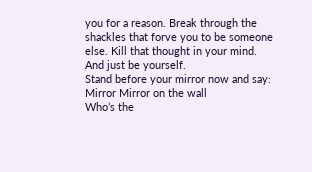you for a reason. Break through the shackles that forve you to be someone else. Kill that thought in your mind. And just be yourself.
Stand before your mirror now and say:
Mirror Mirror on the wall
Who’s the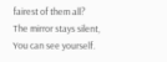fairest of them all?
The mirror stays silent,
You can see yourself.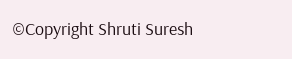©Copyright Shruti Suresh